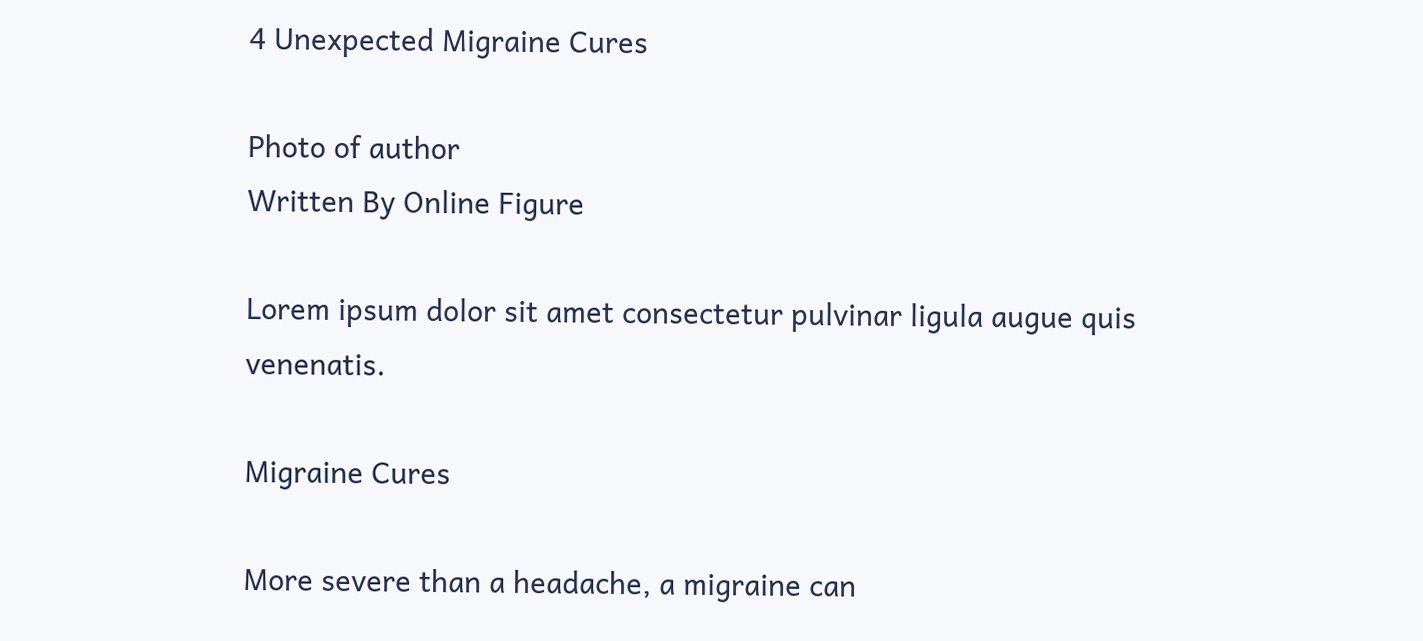4 Unexpected Migraine Cures

Photo of author
Written By Online Figure

Lorem ipsum dolor sit amet consectetur pulvinar ligula augue quis venenatis.

Migraine Cures

More severe than a headache, a migraine can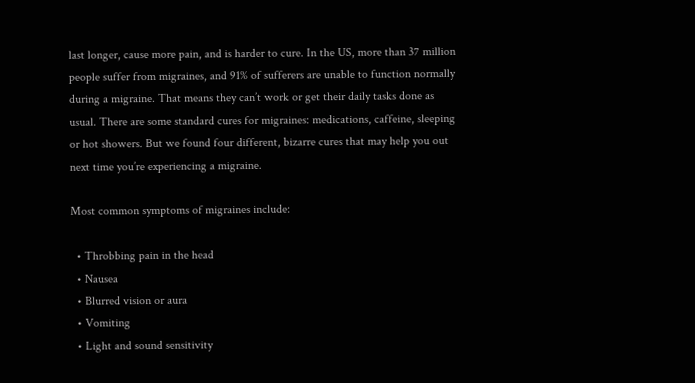last longer, cause more pain, and is harder to cure. In the US, more than 37 million people suffer from migraines, and 91% of sufferers are unable to function normally during a migraine. That means they can’t work or get their daily tasks done as usual. There are some standard cures for migraines: medications, caffeine, sleeping or hot showers. But we found four different, bizarre cures that may help you out next time you’re experiencing a migraine.

Most common symptoms of migraines include:

  • Throbbing pain in the head
  • Nausea
  • Blurred vision or aura
  • Vomiting
  • Light and sound sensitivity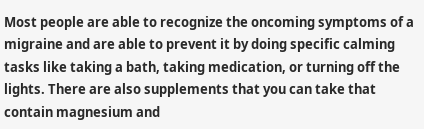Most people are able to recognize the oncoming symptoms of a migraine and are able to prevent it by doing specific calming tasks like taking a bath, taking medication, or turning off the lights. There are also supplements that you can take that contain magnesium and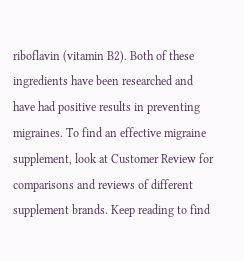riboflavin (vitamin B2). Both of these ingredients have been researched and have had positive results in preventing migraines. To find an effective migraine supplement, look at Customer Review for comparisons and reviews of different supplement brands. Keep reading to find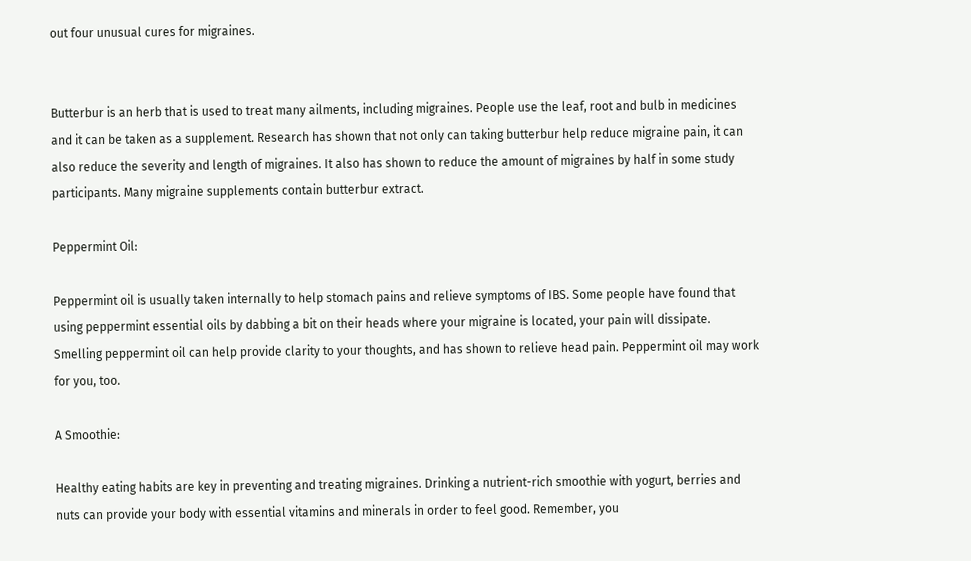out four unusual cures for migraines.


Butterbur is an herb that is used to treat many ailments, including migraines. People use the leaf, root and bulb in medicines and it can be taken as a supplement. Research has shown that not only can taking butterbur help reduce migraine pain, it can also reduce the severity and length of migraines. It also has shown to reduce the amount of migraines by half in some study participants. Many migraine supplements contain butterbur extract.

Peppermint Oil:

Peppermint oil is usually taken internally to help stomach pains and relieve symptoms of IBS. Some people have found that using peppermint essential oils by dabbing a bit on their heads where your migraine is located, your pain will dissipate. Smelling peppermint oil can help provide clarity to your thoughts, and has shown to relieve head pain. Peppermint oil may work for you, too.

A Smoothie:

Healthy eating habits are key in preventing and treating migraines. Drinking a nutrient-rich smoothie with yogurt, berries and nuts can provide your body with essential vitamins and minerals in order to feel good. Remember, you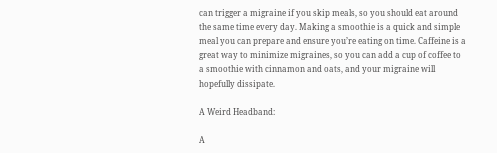can trigger a migraine if you skip meals, so you should eat around the same time every day. Making a smoothie is a quick and simple meal you can prepare and ensure you’re eating on time. Caffeine is a great way to minimize migraines, so you can add a cup of coffee to a smoothie with cinnamon and oats, and your migraine will hopefully dissipate.

A Weird Headband:

A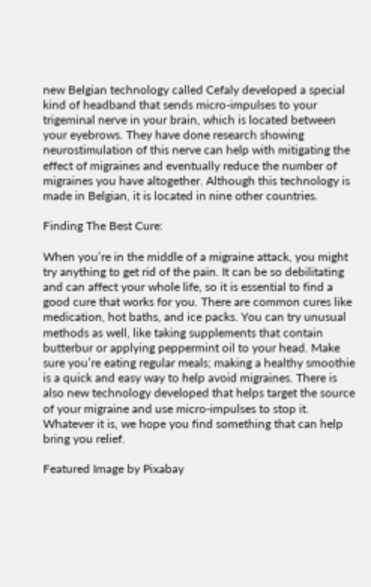new Belgian technology called Cefaly developed a special kind of headband that sends micro-impulses to your trigeminal nerve in your brain, which is located between your eyebrows. They have done research showing neurostimulation of this nerve can help with mitigating the effect of migraines and eventually reduce the number of migraines you have altogether. Although this technology is made in Belgian, it is located in nine other countries.

Finding The Best Cure:

When you’re in the middle of a migraine attack, you might try anything to get rid of the pain. It can be so debilitating and can affect your whole life, so it is essential to find a good cure that works for you. There are common cures like medication, hot baths, and ice packs. You can try unusual methods as well, like taking supplements that contain butterbur or applying peppermint oil to your head. Make sure you’re eating regular meals; making a healthy smoothie is a quick and easy way to help avoid migraines. There is also new technology developed that helps target the source of your migraine and use micro-impulses to stop it. Whatever it is, we hope you find something that can help bring you relief.

Featured Image by Pixabay